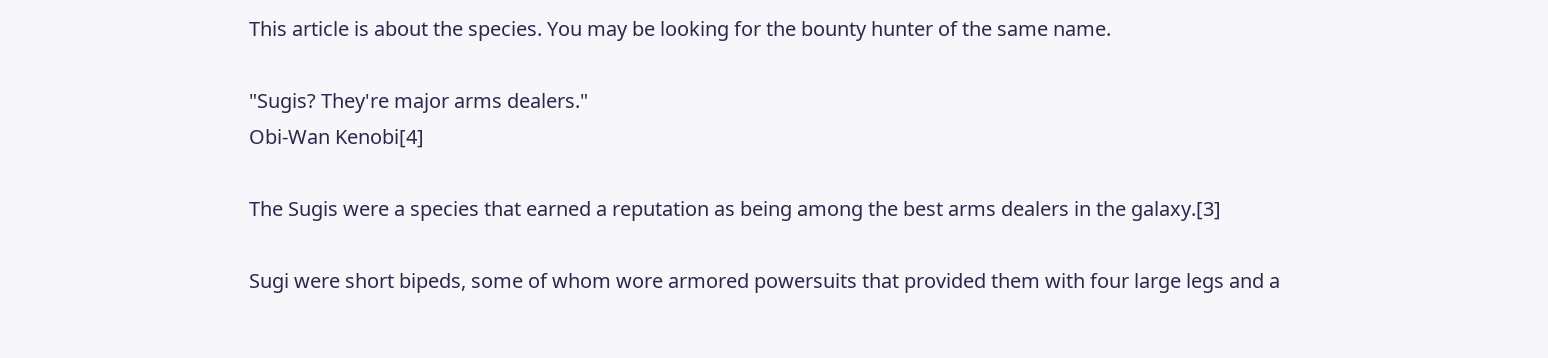This article is about the species. You may be looking for the bounty hunter of the same name.

"Sugis? They're major arms dealers."
Obi-Wan Kenobi[4]

The Sugis were a species that earned a reputation as being among the best arms dealers in the galaxy.[3]

Sugi were short bipeds, some of whom wore armored powersuits that provided them with four large legs and a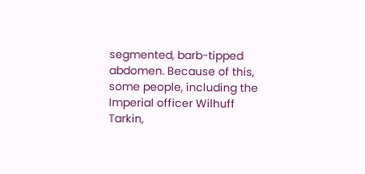segmented, barb-tipped abdomen. Because of this, some people, including the Imperial officer Wilhuff Tarkin,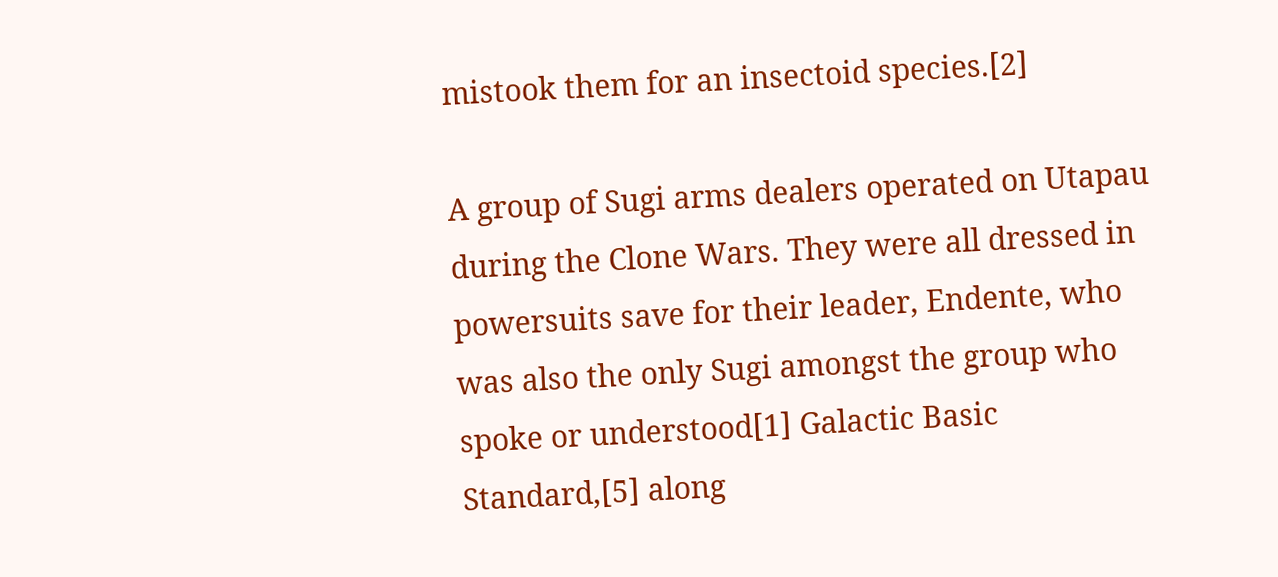mistook them for an insectoid species.[2]

A group of Sugi arms dealers operated on Utapau during the Clone Wars. They were all dressed in powersuits save for their leader, Endente, who was also the only Sugi amongst the group who spoke or understood[1] Galactic Basic Standard,[5] along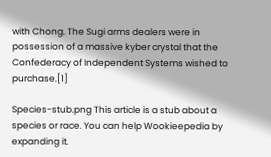with Chong. The Sugi arms dealers were in possession of a massive kyber crystal that the Confederacy of Independent Systems wished to purchase.[1]

Species-stub.png This article is a stub about a species or race. You can help Wookieepedia by expanding it.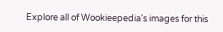Explore all of Wookieepedia's images for this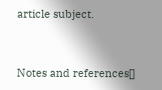article subject.


Notes and references[]